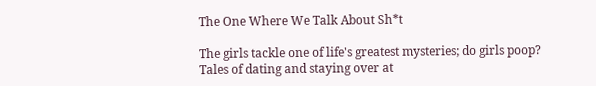The One Where We Talk About Sh*t

The girls tackle one of life's greatest mysteries; do girls poop? Tales of dating and staying over at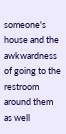someone's house and the awkwardness of going to the restroom around them as well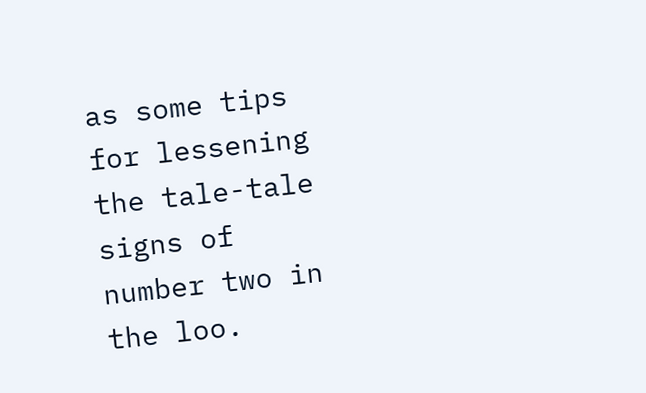as some tips for lessening the tale-tale signs of number two in the loo.